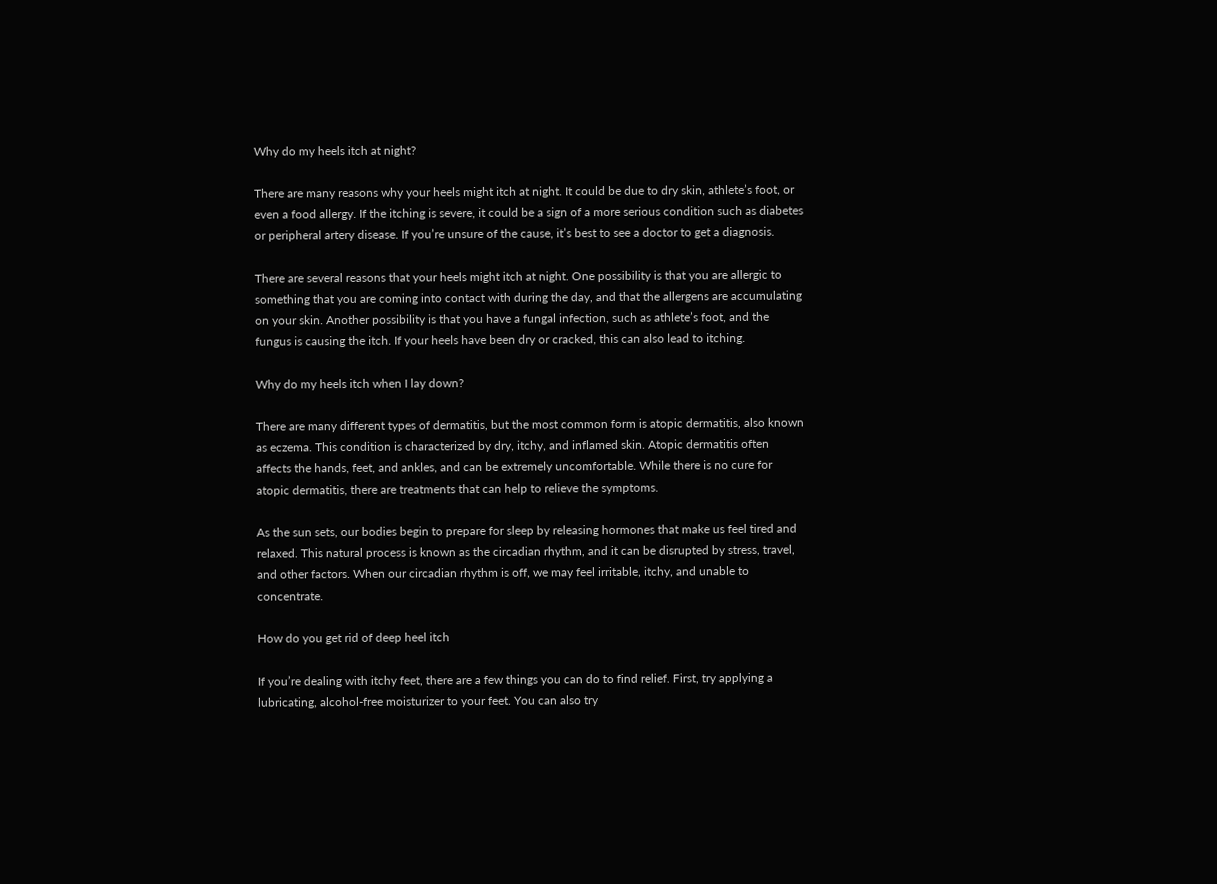Why do my heels itch at night?

There are many reasons why your heels might itch at night. It could be due to dry skin, athlete’s foot, or even a food allergy. If the itching is severe, it could be a sign of a more serious condition such as diabetes or peripheral artery disease. If you’re unsure of the cause, it’s best to see a doctor to get a diagnosis.

There are several reasons that your heels might itch at night. One possibility is that you are allergic to something that you are coming into contact with during the day, and that the allergens are accumulating on your skin. Another possibility is that you have a fungal infection, such as athlete’s foot, and the fungus is causing the itch. If your heels have been dry or cracked, this can also lead to itching.

Why do my heels itch when I lay down?

There are many different types of dermatitis, but the most common form is atopic dermatitis, also known as eczema. This condition is characterized by dry, itchy, and inflamed skin. Atopic dermatitis often affects the hands, feet, and ankles, and can be extremely uncomfortable. While there is no cure for atopic dermatitis, there are treatments that can help to relieve the symptoms.

As the sun sets, our bodies begin to prepare for sleep by releasing hormones that make us feel tired and relaxed. This natural process is known as the circadian rhythm, and it can be disrupted by stress, travel, and other factors. When our circadian rhythm is off, we may feel irritable, itchy, and unable to concentrate.

How do you get rid of deep heel itch

If you’re dealing with itchy feet, there are a few things you can do to find relief. First, try applying a lubricating, alcohol-free moisturizer to your feet. You can also try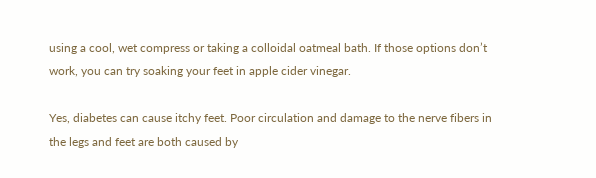using a cool, wet compress or taking a colloidal oatmeal bath. If those options don’t work, you can try soaking your feet in apple cider vinegar.

Yes, diabetes can cause itchy feet. Poor circulation and damage to the nerve fibers in the legs and feet are both caused by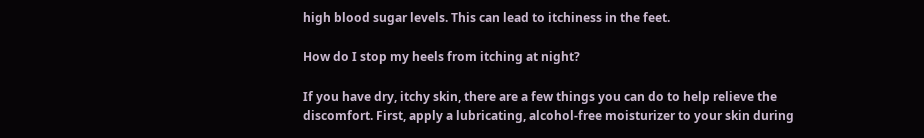high blood sugar levels. This can lead to itchiness in the feet.

How do I stop my heels from itching at night?

If you have dry, itchy skin, there are a few things you can do to help relieve the discomfort. First, apply a lubricating, alcohol-free moisturizer to your skin during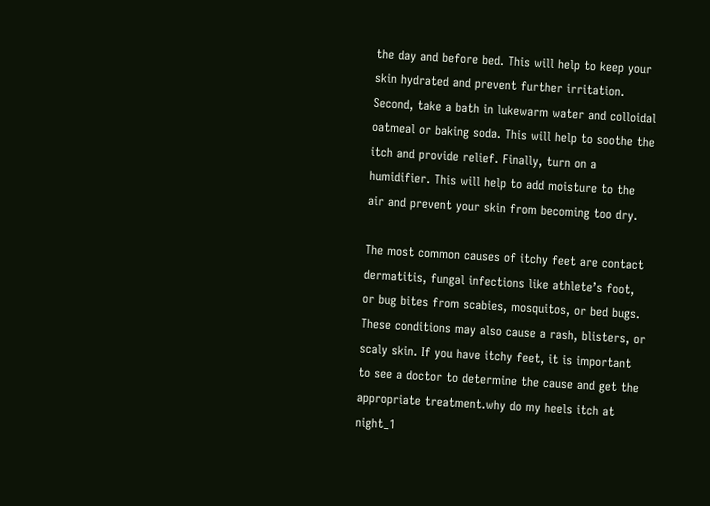the day and before bed. This will help to keep your skin hydrated and prevent further irritation. Second, take a bath in lukewarm water and colloidal oatmeal or baking soda. This will help to soothe the itch and provide relief. Finally, turn on a humidifier. This will help to add moisture to the air and prevent your skin from becoming too dry.

The most common causes of itchy feet are contact dermatitis, fungal infections like athlete’s foot, or bug bites from scabies, mosquitos, or bed bugs. These conditions may also cause a rash, blisters, or scaly skin. If you have itchy feet, it is important to see a doctor to determine the cause and get the appropriate treatment.why do my heels itch at night_1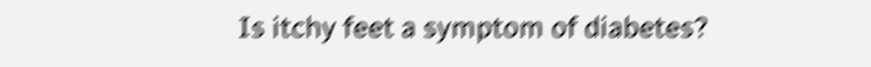Is itchy feet a symptom of diabetes?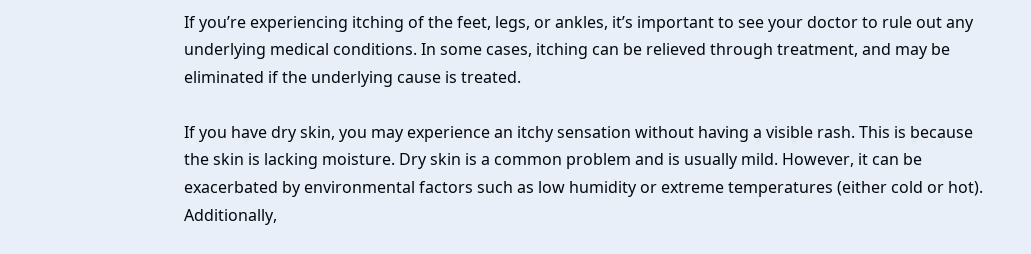If you’re experiencing itching of the feet, legs, or ankles, it’s important to see your doctor to rule out any underlying medical conditions. In some cases, itching can be relieved through treatment, and may be eliminated if the underlying cause is treated.

If you have dry skin, you may experience an itchy sensation without having a visible rash. This is because the skin is lacking moisture. Dry skin is a common problem and is usually mild. However, it can be exacerbated by environmental factors such as low humidity or extreme temperatures (either cold or hot). Additionally,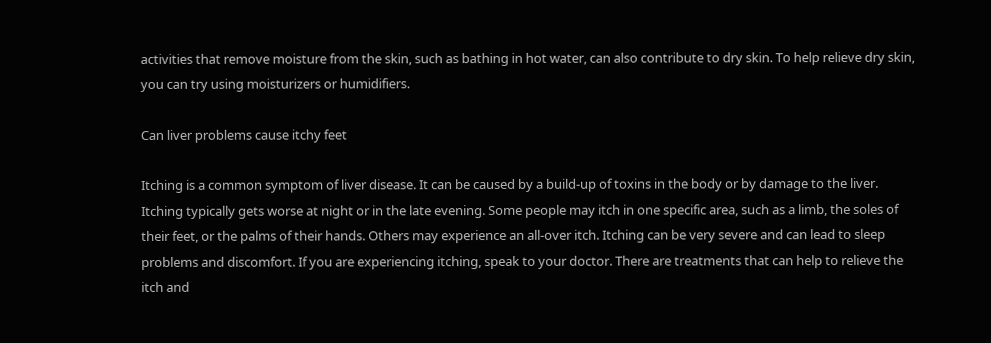activities that remove moisture from the skin, such as bathing in hot water, can also contribute to dry skin. To help relieve dry skin, you can try using moisturizers or humidifiers.

Can liver problems cause itchy feet

Itching is a common symptom of liver disease. It can be caused by a build-up of toxins in the body or by damage to the liver. Itching typically gets worse at night or in the late evening. Some people may itch in one specific area, such as a limb, the soles of their feet, or the palms of their hands. Others may experience an all-over itch. Itching can be very severe and can lead to sleep problems and discomfort. If you are experiencing itching, speak to your doctor. There are treatments that can help to relieve the itch and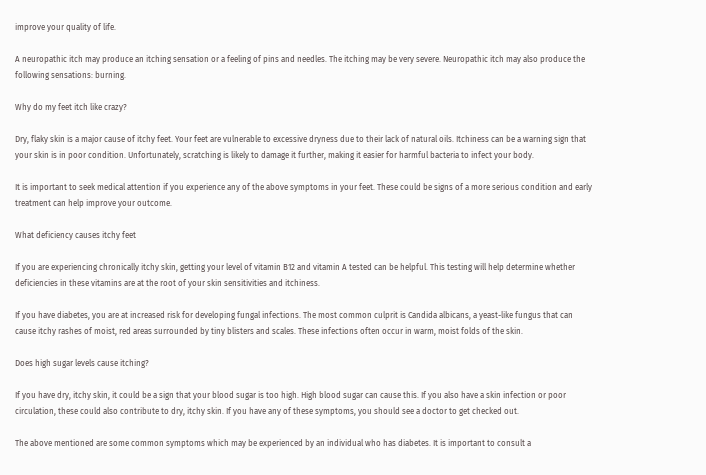improve your quality of life.

A neuropathic itch may produce an itching sensation or a feeling of pins and needles. The itching may be very severe. Neuropathic itch may also produce the following sensations: burning.

Why do my feet itch like crazy?

Dry, flaky skin is a major cause of itchy feet. Your feet are vulnerable to excessive dryness due to their lack of natural oils. Itchiness can be a warning sign that your skin is in poor condition. Unfortunately, scratching is likely to damage it further, making it easier for harmful bacteria to infect your body.

It is important to seek medical attention if you experience any of the above symptoms in your feet. These could be signs of a more serious condition and early treatment can help improve your outcome.

What deficiency causes itchy feet

If you are experiencing chronically itchy skin, getting your level of vitamin B12 and vitamin A tested can be helpful. This testing will help determine whether deficiencies in these vitamins are at the root of your skin sensitivities and itchiness.

If you have diabetes, you are at increased risk for developing fungal infections. The most common culprit is Candida albicans, a yeast-like fungus that can cause itchy rashes of moist, red areas surrounded by tiny blisters and scales. These infections often occur in warm, moist folds of the skin.

Does high sugar levels cause itching?

If you have dry, itchy skin, it could be a sign that your blood sugar is too high. High blood sugar can cause this. If you also have a skin infection or poor circulation, these could also contribute to dry, itchy skin. If you have any of these symptoms, you should see a doctor to get checked out.

The above mentioned are some common symptoms which may be experienced by an individual who has diabetes. It is important to consult a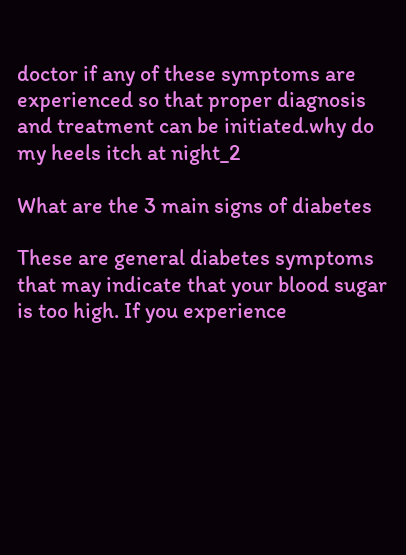doctor if any of these symptoms are experienced so that proper diagnosis and treatment can be initiated.why do my heels itch at night_2

What are the 3 main signs of diabetes

These are general diabetes symptoms that may indicate that your blood sugar is too high. If you experience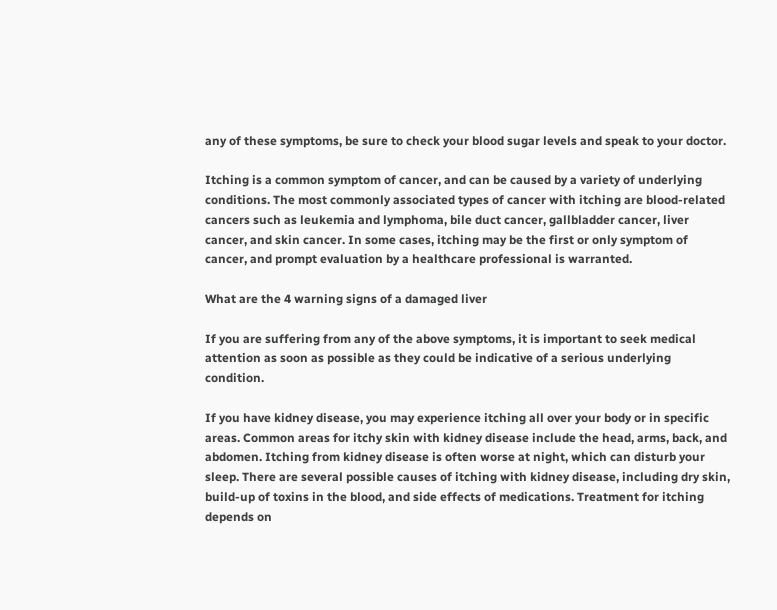any of these symptoms, be sure to check your blood sugar levels and speak to your doctor.

Itching is a common symptom of cancer, and can be caused by a variety of underlying conditions. The most commonly associated types of cancer with itching are blood-related cancers such as leukemia and lymphoma, bile duct cancer, gallbladder cancer, liver cancer, and skin cancer. In some cases, itching may be the first or only symptom of cancer, and prompt evaluation by a healthcare professional is warranted.

What are the 4 warning signs of a damaged liver

If you are suffering from any of the above symptoms, it is important to seek medical attention as soon as possible as they could be indicative of a serious underlying condition.

If you have kidney disease, you may experience itching all over your body or in specific areas. Common areas for itchy skin with kidney disease include the head, arms, back, and abdomen. Itching from kidney disease is often worse at night, which can disturb your sleep. There are several possible causes of itching with kidney disease, including dry skin, build-up of toxins in the blood, and side effects of medications. Treatment for itching depends on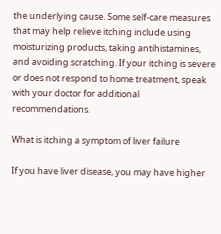the underlying cause. Some self-care measures that may help relieve itching include using moisturizing products, taking antihistamines, and avoiding scratching. If your itching is severe or does not respond to home treatment, speak with your doctor for additional recommendations.

What is itching a symptom of liver failure

If you have liver disease, you may have higher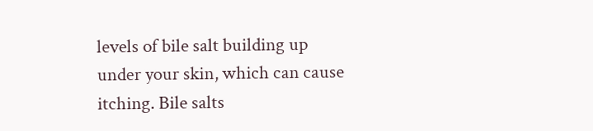levels of bile salt building up under your skin, which can cause itching. Bile salts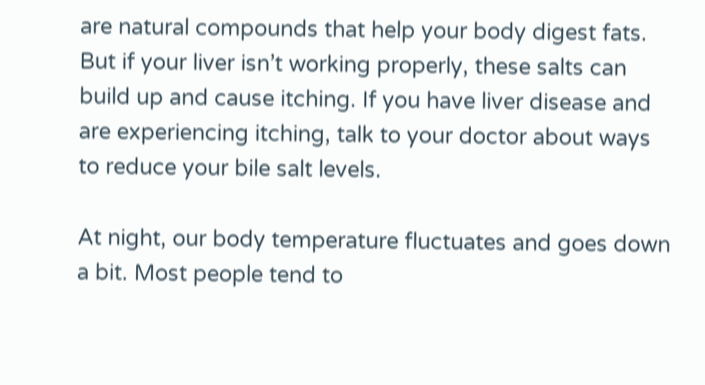are natural compounds that help your body digest fats. But if your liver isn’t working properly, these salts can build up and cause itching. If you have liver disease and are experiencing itching, talk to your doctor about ways to reduce your bile salt levels.

At night, our body temperature fluctuates and goes down a bit. Most people tend to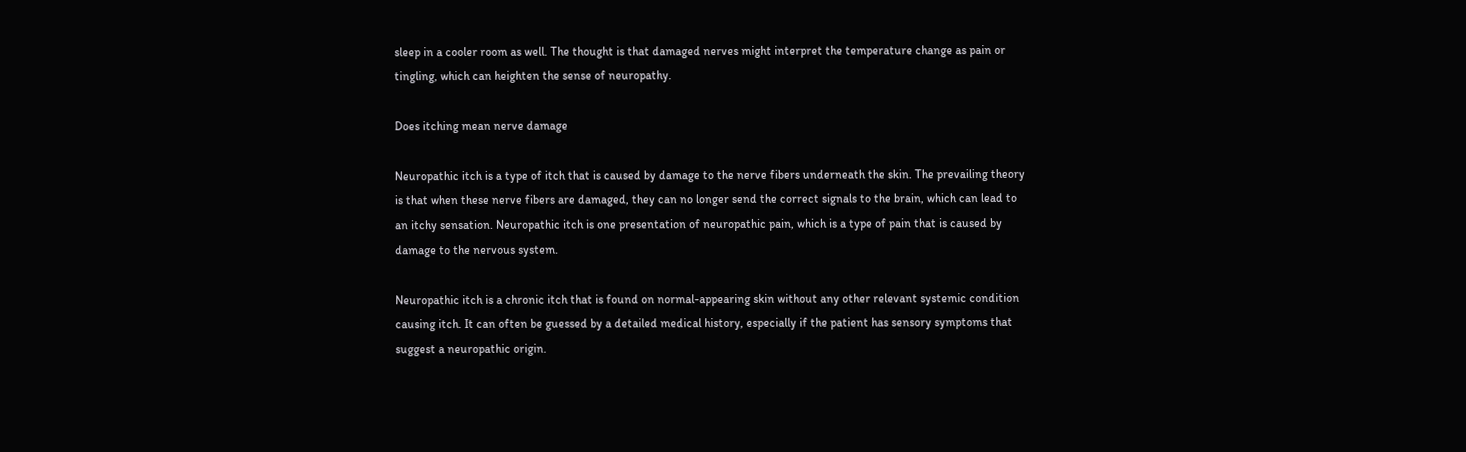sleep in a cooler room as well. The thought is that damaged nerves might interpret the temperature change as pain or tingling, which can heighten the sense of neuropathy.

Does itching mean nerve damage

Neuropathic itch is a type of itch that is caused by damage to the nerve fibers underneath the skin. The prevailing theory is that when these nerve fibers are damaged, they can no longer send the correct signals to the brain, which can lead to an itchy sensation. Neuropathic itch is one presentation of neuropathic pain, which is a type of pain that is caused by damage to the nervous system.

Neuropathic itch is a chronic itch that is found on normal-appearing skin without any other relevant systemic condition causing itch. It can often be guessed by a detailed medical history, especially if the patient has sensory symptoms that suggest a neuropathic origin.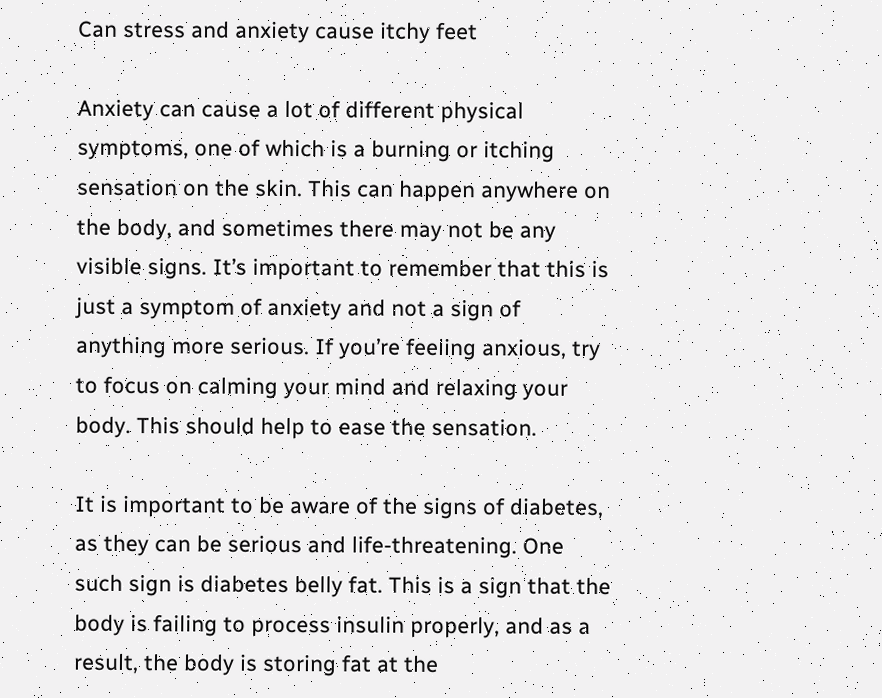Can stress and anxiety cause itchy feet

Anxiety can cause a lot of different physical symptoms, one of which is a burning or itching sensation on the skin. This can happen anywhere on the body, and sometimes there may not be any visible signs. It’s important to remember that this is just a symptom of anxiety and not a sign of anything more serious. If you’re feeling anxious, try to focus on calming your mind and relaxing your body. This should help to ease the sensation.

It is important to be aware of the signs of diabetes, as they can be serious and life-threatening. One such sign is diabetes belly fat. This is a sign that the body is failing to process insulin properly, and as a result, the body is storing fat at the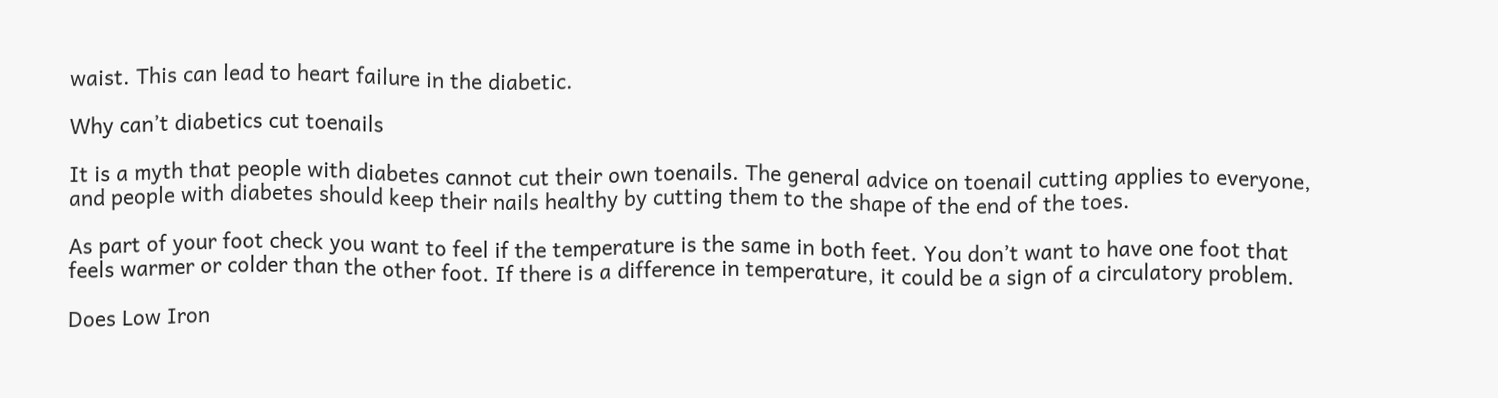waist. This can lead to heart failure in the diabetic.

Why can’t diabetics cut toenails

It is a myth that people with diabetes cannot cut their own toenails. The general advice on toenail cutting applies to everyone, and people with diabetes should keep their nails healthy by cutting them to the shape of the end of the toes.

As part of your foot check you want to feel if the temperature is the same in both feet. You don’t want to have one foot that feels warmer or colder than the other foot. If there is a difference in temperature, it could be a sign of a circulatory problem.

Does Low Iron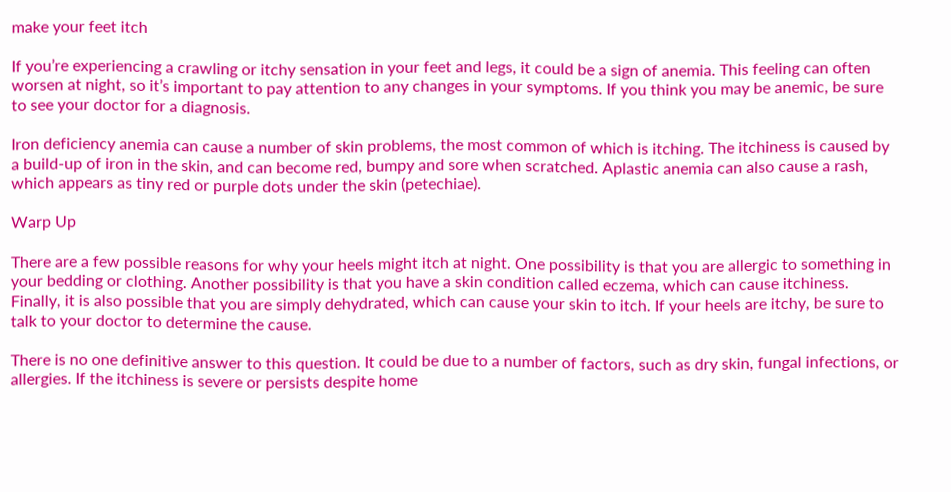make your feet itch

If you’re experiencing a crawling or itchy sensation in your feet and legs, it could be a sign of anemia. This feeling can often worsen at night, so it’s important to pay attention to any changes in your symptoms. If you think you may be anemic, be sure to see your doctor for a diagnosis.

Iron deficiency anemia can cause a number of skin problems, the most common of which is itching. The itchiness is caused by a build-up of iron in the skin, and can become red, bumpy and sore when scratched. Aplastic anemia can also cause a rash, which appears as tiny red or purple dots under the skin (petechiae).

Warp Up

There are a few possible reasons for why your heels might itch at night. One possibility is that you are allergic to something in your bedding or clothing. Another possibility is that you have a skin condition called eczema, which can cause itchiness. Finally, it is also possible that you are simply dehydrated, which can cause your skin to itch. If your heels are itchy, be sure to talk to your doctor to determine the cause.

There is no one definitive answer to this question. It could be due to a number of factors, such as dry skin, fungal infections, or allergies. If the itchiness is severe or persists despite home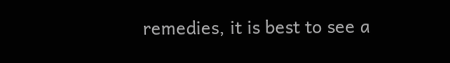remedies, it is best to see a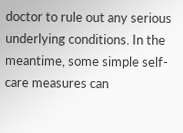doctor to rule out any serious underlying conditions. In the meantime, some simple self-care measures can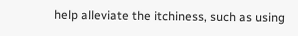help alleviate the itchiness, such as using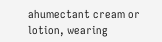ahumectant cream or lotion, wearing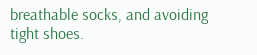breathable socks, and avoiding tight shoes.